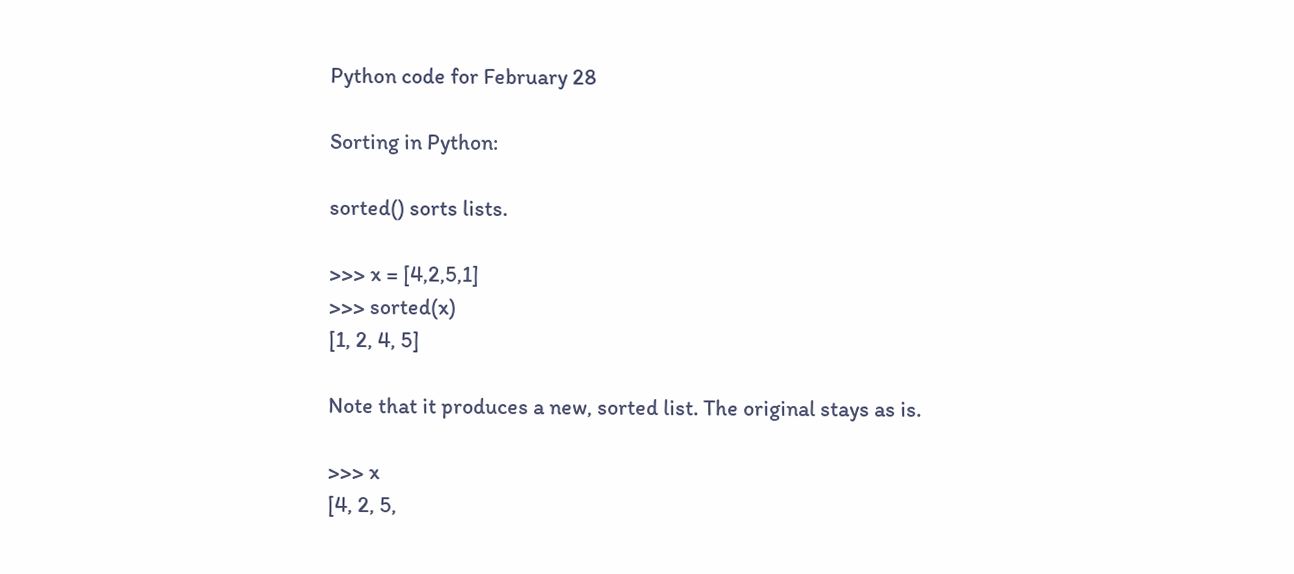Python code for February 28

Sorting in Python:

sorted() sorts lists.

>>> x = [4,2,5,1]
>>> sorted(x)
[1, 2, 4, 5]

Note that it produces a new, sorted list. The original stays as is.

>>> x
[4, 2, 5,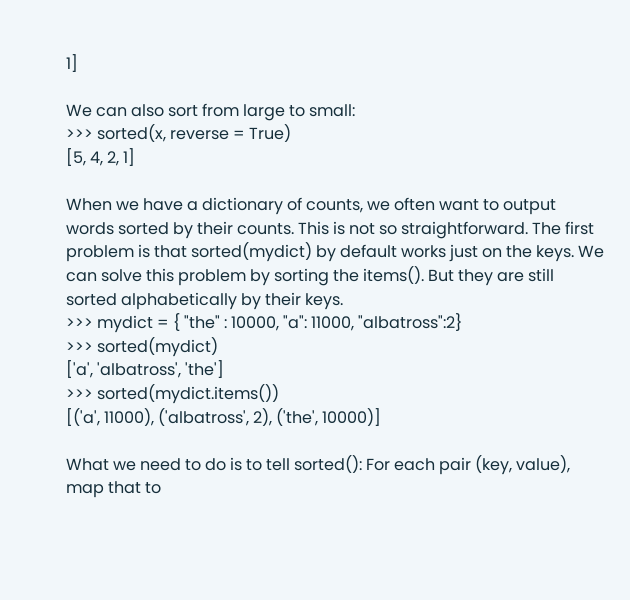1]

We can also sort from large to small:
>>> sorted(x, reverse = True)
[5, 4, 2, 1]

When we have a dictionary of counts, we often want to output words sorted by their counts. This is not so straightforward. The first problem is that sorted(mydict) by default works just on the keys. We can solve this problem by sorting the items(). But they are still sorted alphabetically by their keys.
>>> mydict = { "the" : 10000, "a": 11000, "albatross":2}
>>> sorted(mydict)
['a', 'albatross', 'the']
>>> sorted(mydict.items())
[('a', 11000), ('albatross', 2), ('the', 10000)]

What we need to do is to tell sorted(): For each pair (key, value), map that to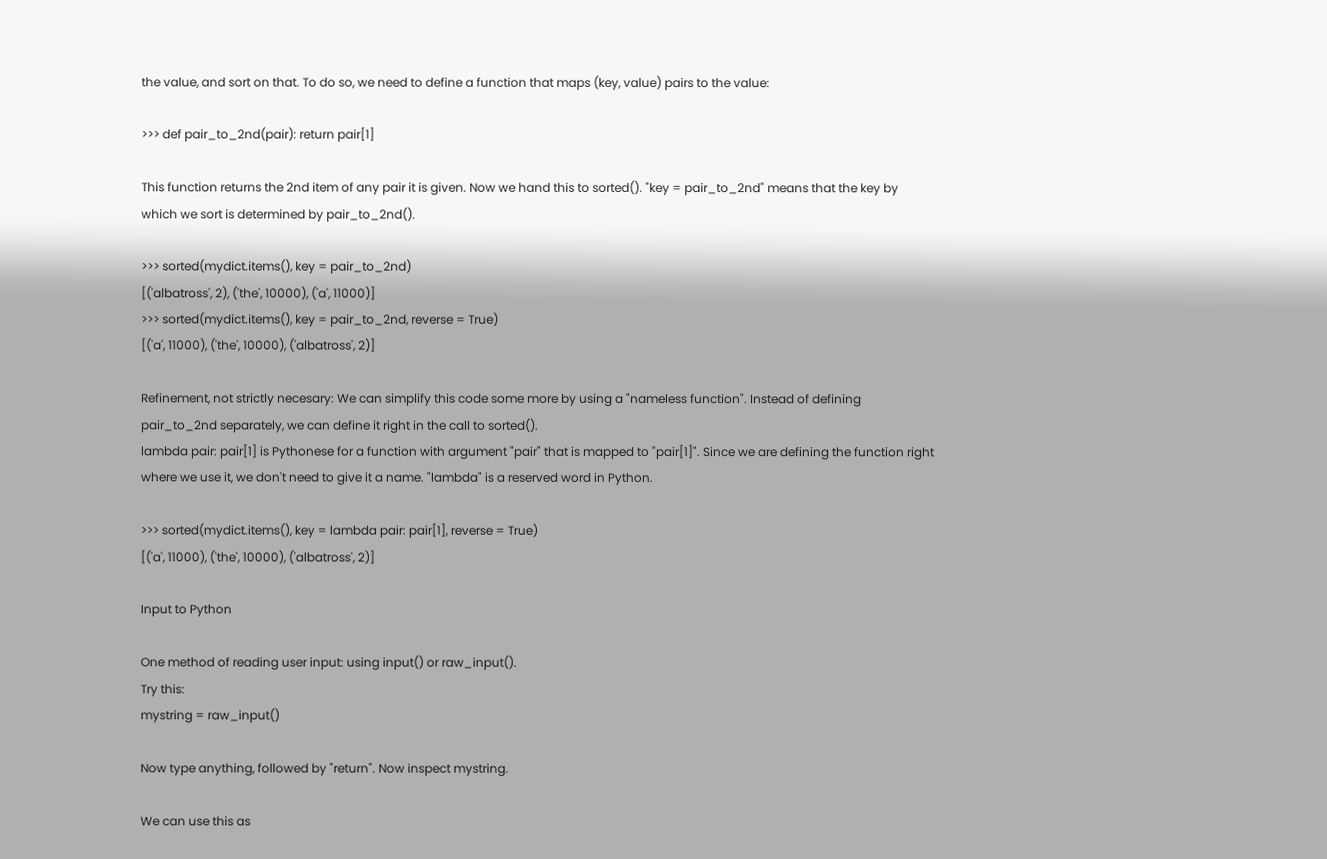the value, and sort on that. To do so, we need to define a function that maps (key, value) pairs to the value:

>>> def pair_to_2nd(pair): return pair[1]

This function returns the 2nd item of any pair it is given. Now we hand this to sorted(). "key = pair_to_2nd" means that the key by which we sort is determined by pair_to_2nd().

>>> sorted(mydict.items(), key = pair_to_2nd)
[('albatross', 2), ('the', 10000), ('a', 11000)]
>>> sorted(mydict.items(), key = pair_to_2nd, reverse = True)
[('a', 11000), ('the', 10000), ('albatross', 2)]

Refinement, not strictly necesary: We can simplify this code some more by using a "nameless function". Instead of defining pair_to_2nd separately, we can define it right in the call to sorted().
lambda pair: pair[1] is Pythonese for a function with argument "pair" that is mapped to "pair[1]". Since we are defining the function right where we use it, we don't need to give it a name. "lambda" is a reserved word in Python.

>>> sorted(mydict.items(), key = lambda pair: pair[1], reverse = True)
[('a', 11000), ('the', 10000), ('albatross', 2)]

Input to Python

One method of reading user input: using input() or raw_input().
Try this:
mystring = raw_input()

Now type anything, followed by "return". Now inspect mystring.

We can use this as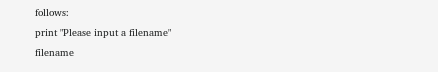follows:
print "Please input a filename"
filename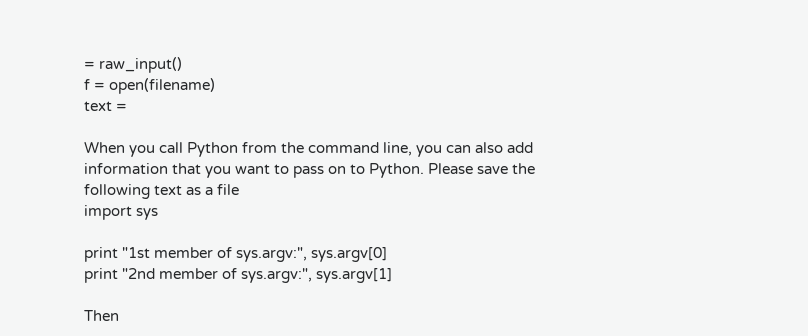= raw_input()
f = open(filename)
text =

When you call Python from the command line, you can also add information that you want to pass on to Python. Please save the following text as a file
import sys

print "1st member of sys.argv:", sys.argv[0]
print "2nd member of sys.argv:", sys.argv[1]

Then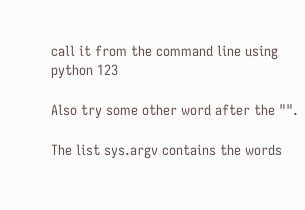call it from the command line using
python 123

Also try some other word after the "".

The list sys.argv contains the words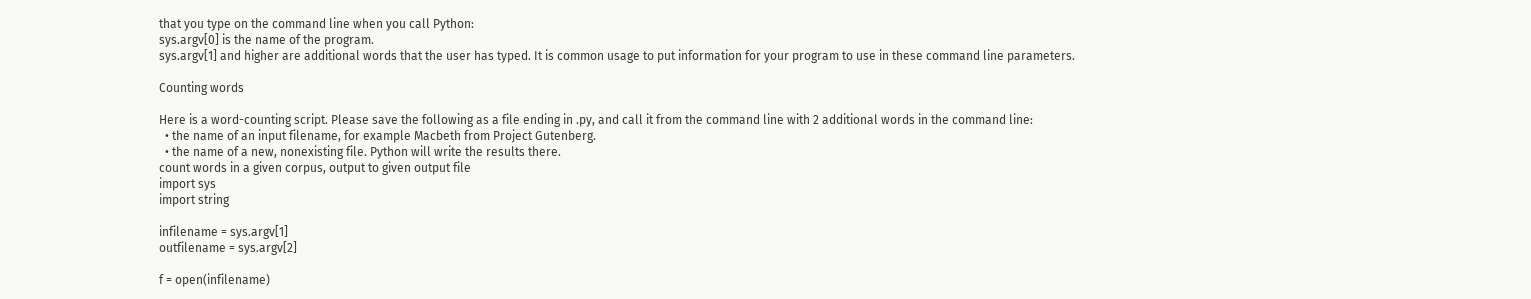that you type on the command line when you call Python:
sys.argv[0] is the name of the program.
sys.argv[1] and higher are additional words that the user has typed. It is common usage to put information for your program to use in these command line parameters.

Counting words

Here is a word-counting script. Please save the following as a file ending in .py, and call it from the command line with 2 additional words in the command line:
  • the name of an input filename, for example Macbeth from Project Gutenberg.
  • the name of a new, nonexisting file. Python will write the results there.
count words in a given corpus, output to given output file
import sys
import string

infilename = sys.argv[1]
outfilename = sys.argv[2]

f = open(infilename)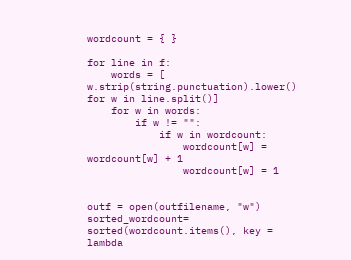wordcount = { }

for line in f:
    words = [ w.strip(string.punctuation).lower() for w in line.split()]
    for w in words:
        if w != "":
            if w in wordcount:
                wordcount[w] = wordcount[w] + 1
                wordcount[w] = 1


outf = open(outfilename, "w")
sorted_wordcount= sorted(wordcount.items(), key = lambda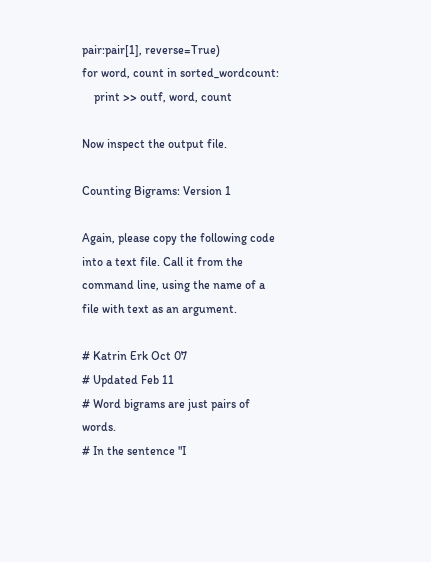pair:pair[1], reverse=True)
for word, count in sorted_wordcount:
    print >> outf, word, count

Now inspect the output file.

Counting Bigrams: Version 1

Again, please copy the following code into a text file. Call it from the command line, using the name of a file with text as an argument.

# Katrin Erk Oct 07
# Updated Feb 11
# Word bigrams are just pairs of words.
# In the sentence "I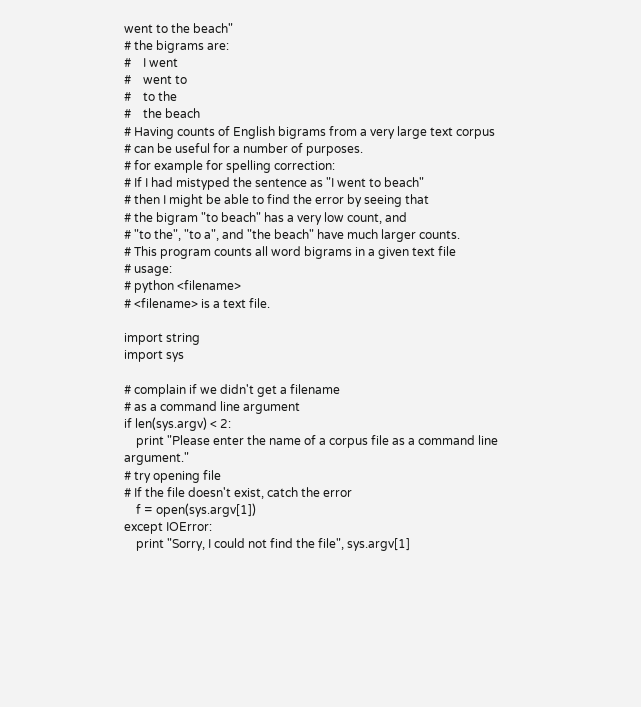went to the beach"
# the bigrams are:
#    I went
#    went to
#    to the
#    the beach
# Having counts of English bigrams from a very large text corpus
# can be useful for a number of purposes.
# for example for spelling correction:
# If I had mistyped the sentence as "I went to beach"
# then I might be able to find the error by seeing that
# the bigram "to beach" has a very low count, and
# "to the", "to a", and "the beach" have much larger counts.
# This program counts all word bigrams in a given text file
# usage:
# python <filename>
# <filename> is a text file.

import string
import sys

# complain if we didn't get a filename
# as a command line argument
if len(sys.argv) < 2:
    print "Please enter the name of a corpus file as a command line argument."
# try opening file
# If the file doesn't exist, catch the error
    f = open(sys.argv[1])
except IOError:
    print "Sorry, I could not find the file", sys.argv[1]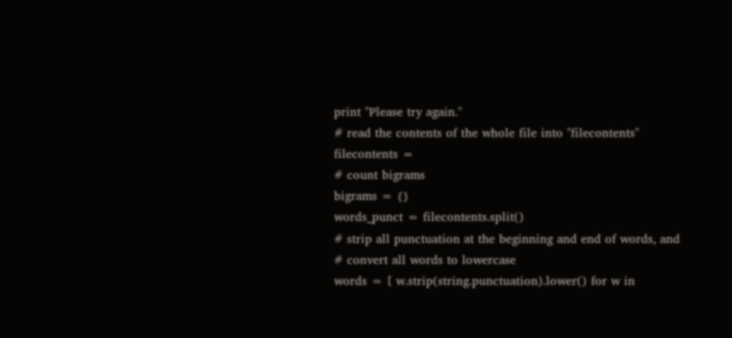print "Please try again."
# read the contents of the whole file into ''filecontents''
filecontents =
# count bigrams
bigrams = {}
words_punct = filecontents.split()
# strip all punctuation at the beginning and end of words, and
# convert all words to lowercase
words = [ w.strip(string.punctuation).lower() for w in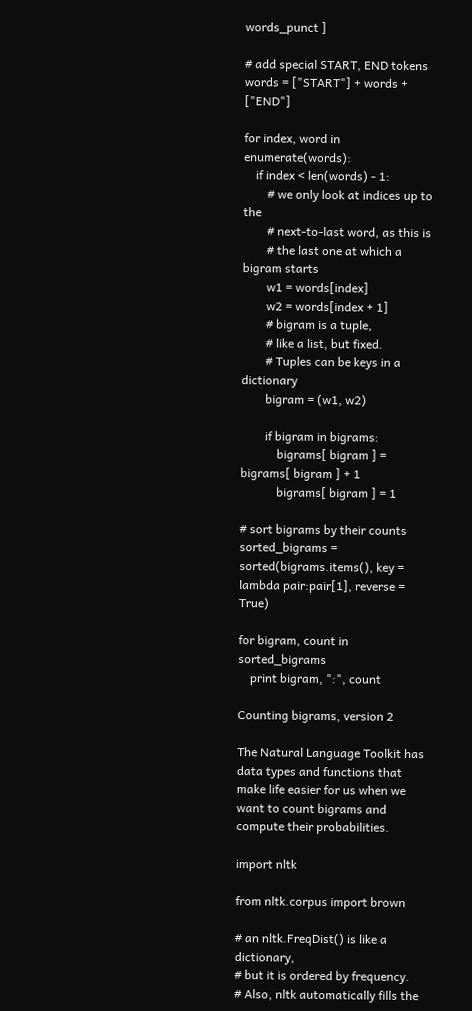words_punct ]

# add special START, END tokens
words = ["START"] + words + ["END"]

for index, word in enumerate(words):
    if index < len(words) - 1:
        # we only look at indices up to the
        # next-to-last word, as this is
        # the last one at which a bigram starts
        w1 = words[index]
        w2 = words[index + 1]
        # bigram is a tuple,
        # like a list, but fixed.
        # Tuples can be keys in a dictionary
        bigram = (w1, w2)

        if bigram in bigrams:
            bigrams[ bigram ] = bigrams[ bigram ] + 1
            bigrams[ bigram ] = 1

# sort bigrams by their counts
sorted_bigrams = sorted(bigrams.items(), key = lambda pair:pair[1], reverse = True)

for bigram, count in sorted_bigrams
    print bigram, ":", count

Counting bigrams, version 2

The Natural Language Toolkit has data types and functions that make life easier for us when we want to count bigrams and compute their probabilities.

import nltk

from nltk.corpus import brown

# an nltk.FreqDist() is like a dictionary,
# but it is ordered by frequency.
# Also, nltk automatically fills the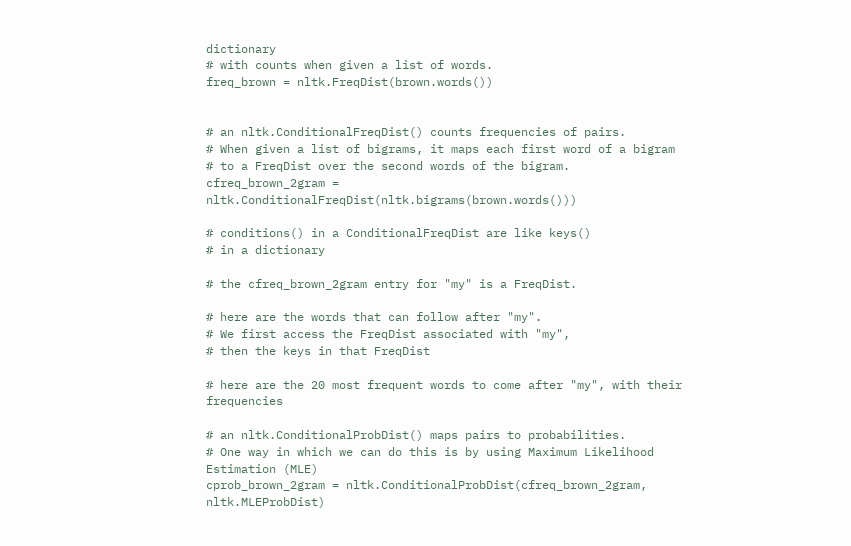dictionary
# with counts when given a list of words.
freq_brown = nltk.FreqDist(brown.words())


# an nltk.ConditionalFreqDist() counts frequencies of pairs.
# When given a list of bigrams, it maps each first word of a bigram
# to a FreqDist over the second words of the bigram.
cfreq_brown_2gram = nltk.ConditionalFreqDist(nltk.bigrams(brown.words()))

# conditions() in a ConditionalFreqDist are like keys()
# in a dictionary

# the cfreq_brown_2gram entry for "my" is a FreqDist.

# here are the words that can follow after "my".
# We first access the FreqDist associated with "my",
# then the keys in that FreqDist

# here are the 20 most frequent words to come after "my", with their frequencies

# an nltk.ConditionalProbDist() maps pairs to probabilities.
# One way in which we can do this is by using Maximum Likelihood Estimation (MLE)
cprob_brown_2gram = nltk.ConditionalProbDist(cfreq_brown_2gram, nltk.MLEProbDist)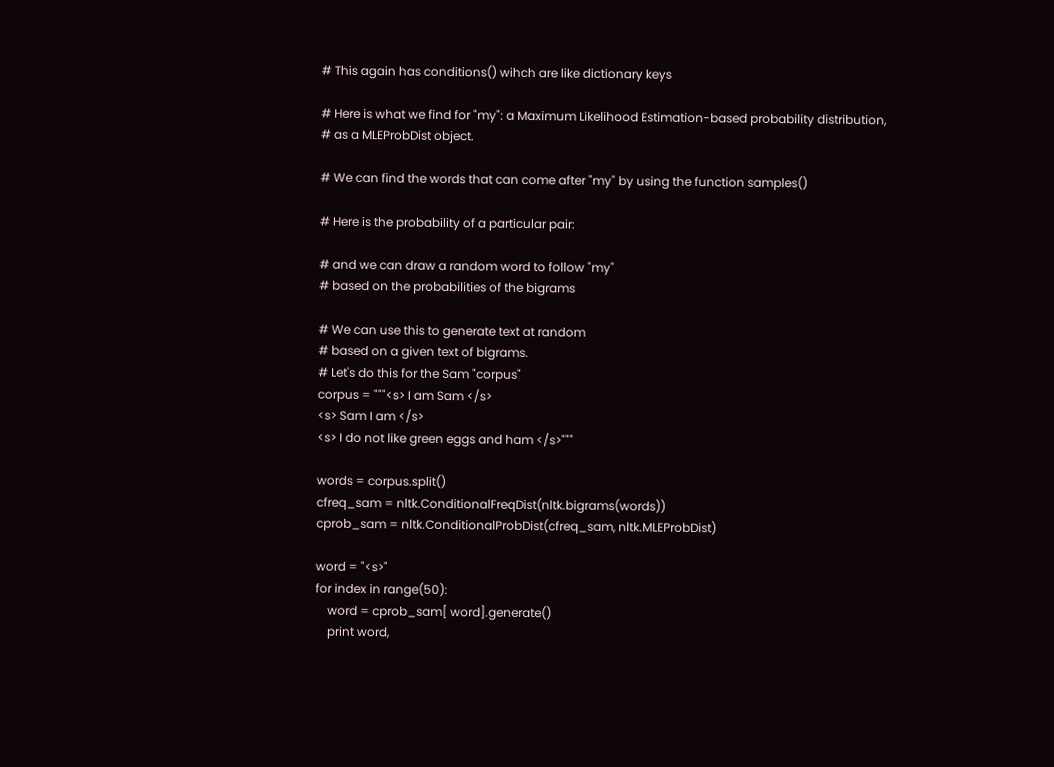# This again has conditions() wihch are like dictionary keys

# Here is what we find for "my": a Maximum Likelihood Estimation-based probability distribution,
# as a MLEProbDist object.

# We can find the words that can come after "my" by using the function samples()

# Here is the probability of a particular pair:

# and we can draw a random word to follow "my"
# based on the probabilities of the bigrams

# We can use this to generate text at random
# based on a given text of bigrams.
# Let's do this for the Sam "corpus"
corpus = """<s> I am Sam </s>
<s> Sam I am </s>
<s> I do not like green eggs and ham </s>"""

words = corpus.split()
cfreq_sam = nltk.ConditionalFreqDist(nltk.bigrams(words))
cprob_sam = nltk.ConditionalProbDist(cfreq_sam, nltk.MLEProbDist)

word = "<s>"
for index in range(50):
    word = cprob_sam[ word].generate()
    print word,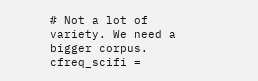# Not a lot of variety. We need a bigger corpus.
cfreq_scifi =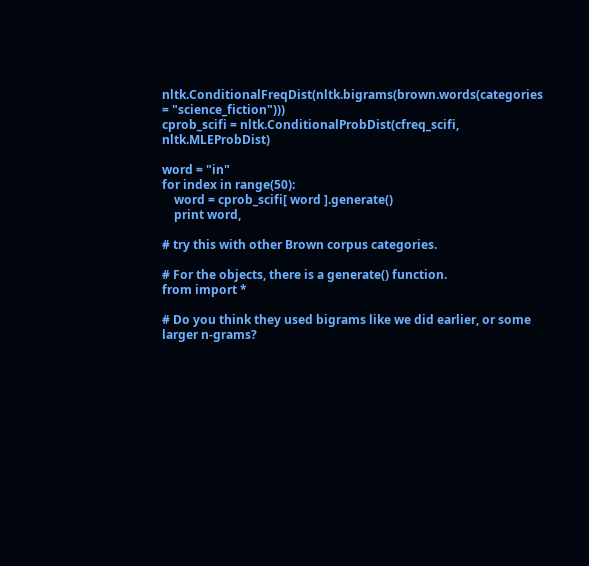nltk.ConditionalFreqDist(nltk.bigrams(brown.words(categories = "science_fiction")))
cprob_scifi = nltk.ConditionalProbDist(cfreq_scifi, nltk.MLEProbDist)

word = "in"
for index in range(50):
    word = cprob_scifi[ word ].generate()
    print word,

# try this with other Brown corpus categories.

# For the objects, there is a generate() function.
from import *

# Do you think they used bigrams like we did earlier, or some larger n-grams?